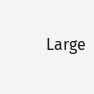Large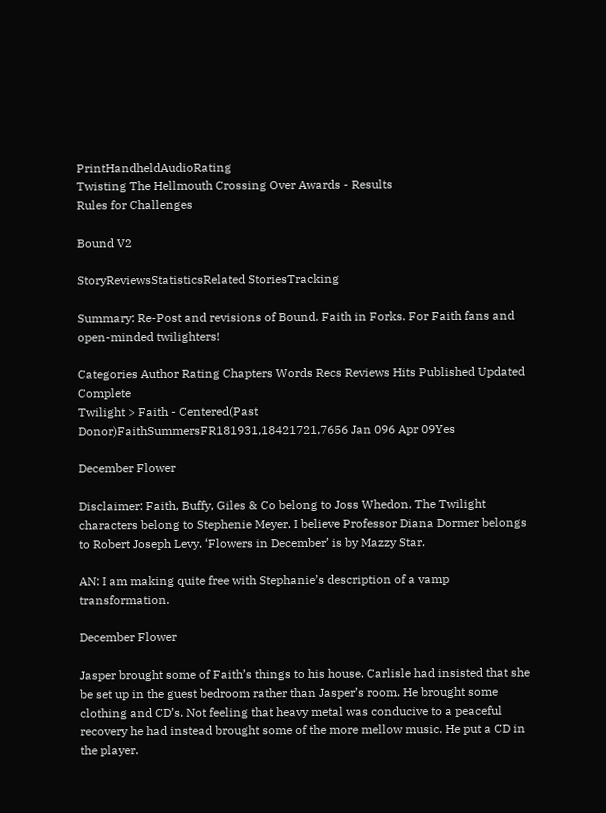PrintHandheldAudioRating
Twisting The Hellmouth Crossing Over Awards - Results
Rules for Challenges

Bound V2

StoryReviewsStatisticsRelated StoriesTracking

Summary: Re-Post and revisions of Bound. Faith in Forks. For Faith fans and open-minded twilighters!

Categories Author Rating Chapters Words Recs Reviews Hits Published Updated Complete
Twilight > Faith - Centered(Past Donor)FaithSummersFR181931,18421721,7656 Jan 096 Apr 09Yes

December Flower

Disclaimer: Faith, Buffy, Giles & Co belong to Joss Whedon. The Twilight characters belong to Stephenie Meyer. I believe Professor Diana Dormer belongs to Robert Joseph Levy. ‘Flowers in December’ is by Mazzy Star.

AN: I am making quite free with Stephanie’s description of a vamp transformation.

December Flower

Jasper brought some of Faith’s things to his house. Carlisle had insisted that she be set up in the guest bedroom rather than Jasper’s room. He brought some clothing and CD’s. Not feeling that heavy metal was conducive to a peaceful recovery he had instead brought some of the more mellow music. He put a CD in the player.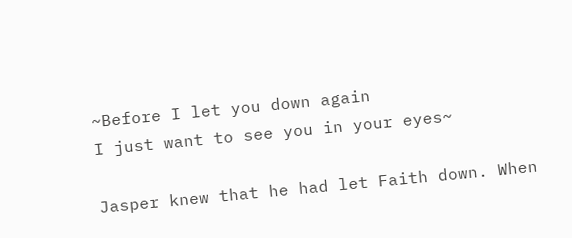~Before I let you down again
I just want to see you in your eyes~

Jasper knew that he had let Faith down. When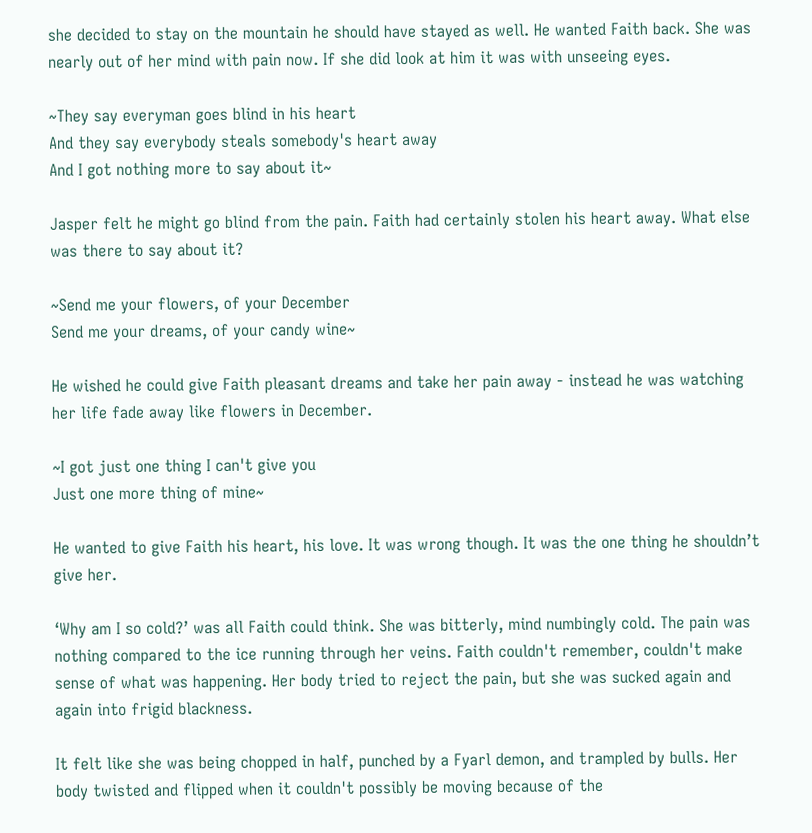she decided to stay on the mountain he should have stayed as well. He wanted Faith back. She was nearly out of her mind with pain now. If she did look at him it was with unseeing eyes.

~They say everyman goes blind in his heart
And they say everybody steals somebody's heart away
And I got nothing more to say about it~

Jasper felt he might go blind from the pain. Faith had certainly stolen his heart away. What else was there to say about it?

~Send me your flowers, of your December
Send me your dreams, of your candy wine~

He wished he could give Faith pleasant dreams and take her pain away - instead he was watching her life fade away like flowers in December.

~I got just one thing I can't give you
Just one more thing of mine~

He wanted to give Faith his heart, his love. It was wrong though. It was the one thing he shouldn’t give her.

‘Why am I so cold?’ was all Faith could think. She was bitterly, mind numbingly cold. The pain was nothing compared to the ice running through her veins. Faith couldn't remember, couldn't make sense of what was happening. Her body tried to reject the pain, but she was sucked again and again into frigid blackness.

It felt like she was being chopped in half, punched by a Fyarl demon, and trampled by bulls. Her body twisted and flipped when it couldn't possibly be moving because of the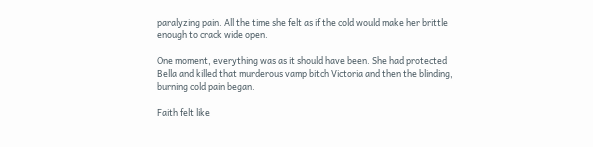paralyzing pain. All the time she felt as if the cold would make her brittle enough to crack wide open.

One moment, everything was as it should have been. She had protected Bella and killed that murderous vamp bitch Victoria and then the blinding, burning cold pain began.

Faith felt like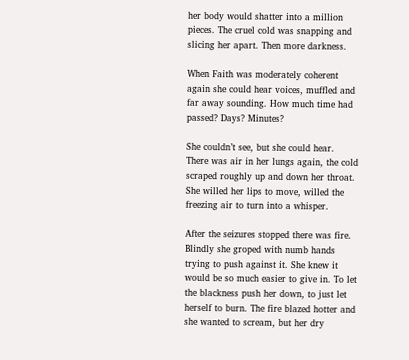her body would shatter into a million pieces. The cruel cold was snapping and slicing her apart. Then more darkness.

When Faith was moderately coherent again she could hear voices, muffled and far away sounding. How much time had passed? Days? Minutes?

She couldn’t see, but she could hear. There was air in her lungs again, the cold scraped roughly up and down her throat. She willed her lips to move, willed the freezing air to turn into a whisper.

After the seizures stopped there was fire. Blindly she groped with numb hands trying to push against it. She knew it would be so much easier to give in. To let the blackness push her down, to just let herself to burn. The fire blazed hotter and she wanted to scream, but her dry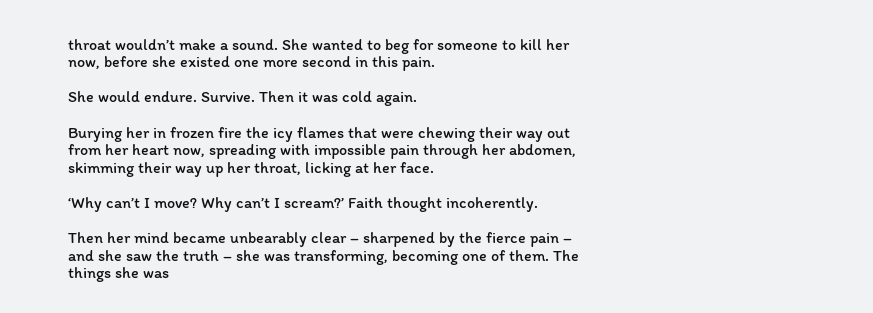throat wouldn’t make a sound. She wanted to beg for someone to kill her now, before she existed one more second in this pain.

She would endure. Survive. Then it was cold again.

Burying her in frozen fire the icy flames that were chewing their way out from her heart now, spreading with impossible pain through her abdomen, skimming their way up her throat, licking at her face.

‘Why can’t I move? Why can’t I scream?’ Faith thought incoherently.

Then her mind became unbearably clear – sharpened by the fierce pain – and she saw the truth – she was transforming, becoming one of them. The things she was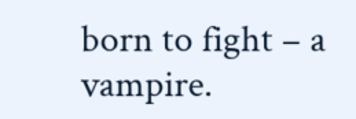born to fight – a vampire.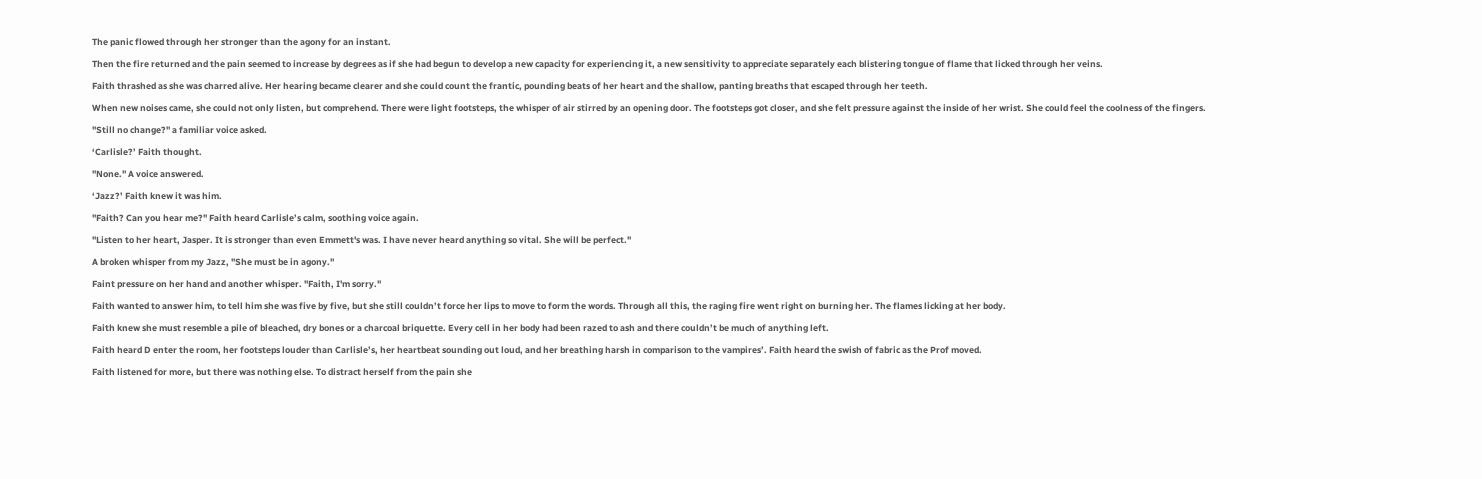The panic flowed through her stronger than the agony for an instant.

Then the fire returned and the pain seemed to increase by degrees as if she had begun to develop a new capacity for experiencing it, a new sensitivity to appreciate separately each blistering tongue of flame that licked through her veins.

Faith thrashed as she was charred alive. Her hearing became clearer and she could count the frantic, pounding beats of her heart and the shallow, panting breaths that escaped through her teeth.

When new noises came, she could not only listen, but comprehend. There were light footsteps, the whisper of air stirred by an opening door. The footsteps got closer, and she felt pressure against the inside of her wrist. She could feel the coolness of the fingers.

"Still no change?" a familiar voice asked.

‘Carlisle?’ Faith thought.

"None." A voice answered.

‘Jazz?’ Faith knew it was him.

"Faith? Can you hear me?" Faith heard Carlisle’s calm, soothing voice again.

"Listen to her heart, Jasper. It is stronger than even Emmett's was. I have never heard anything so vital. She will be perfect."

A broken whisper from my Jazz, "She must be in agony."

Faint pressure on her hand and another whisper. "Faith, I'm sorry."

Faith wanted to answer him, to tell him she was five by five, but she still couldn’t force her lips to move to form the words. Through all this, the raging fire went right on burning her. The flames licking at her body.

Faith knew she must resemble a pile of bleached, dry bones or a charcoal briquette. Every cell in her body had been razed to ash and there couldn’t be much of anything left.

Faith heard D enter the room, her footsteps louder than Carlisle’s, her heartbeat sounding out loud, and her breathing harsh in comparison to the vampires’. Faith heard the swish of fabric as the Prof moved.

Faith listened for more, but there was nothing else. To distract herself from the pain she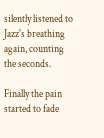silently listened to Jazz's breathing again, counting the seconds.

Finally the pain started to fade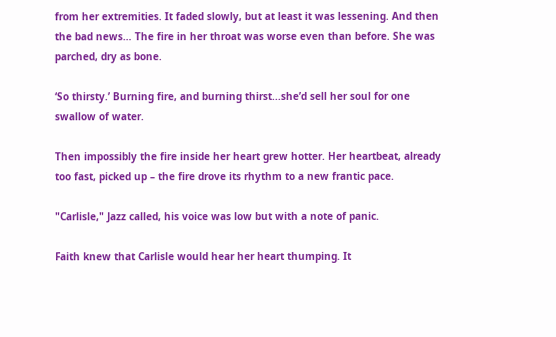from her extremities. It faded slowly, but at least it was lessening. And then the bad news… The fire in her throat was worse even than before. She was parched, dry as bone.

‘So thirsty.’ Burning fire, and burning thirst...she’d sell her soul for one swallow of water.

Then impossibly the fire inside her heart grew hotter. Her heartbeat, already too fast, picked up – the fire drove its rhythm to a new frantic pace.

"Carlisle," Jazz called, his voice was low but with a note of panic.

Faith knew that Carlisle would hear her heart thumping. It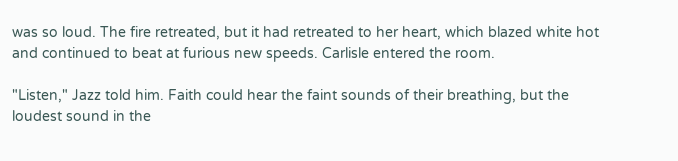was so loud. The fire retreated, but it had retreated to her heart, which blazed white hot and continued to beat at furious new speeds. Carlisle entered the room.

"Listen," Jazz told him. Faith could hear the faint sounds of their breathing, but the loudest sound in the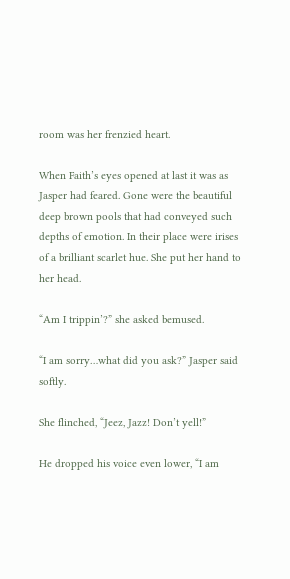room was her frenzied heart.

When Faith’s eyes opened at last it was as Jasper had feared. Gone were the beautiful deep brown pools that had conveyed such depths of emotion. In their place were irises of a brilliant scarlet hue. She put her hand to her head.

“Am I trippin’?” she asked bemused.

“I am sorry…what did you ask?” Jasper said softly.

She flinched, “Jeez, Jazz! Don’t yell!”

He dropped his voice even lower, “I am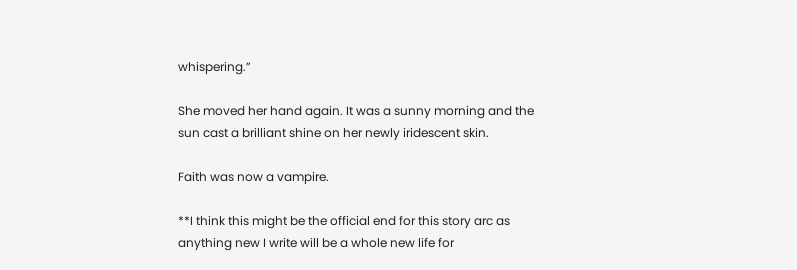whispering.”

She moved her hand again. It was a sunny morning and the sun cast a brilliant shine on her newly iridescent skin.

Faith was now a vampire.

**I think this might be the official end for this story arc as anything new I write will be a whole new life for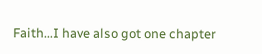Faith...I have also got one chapter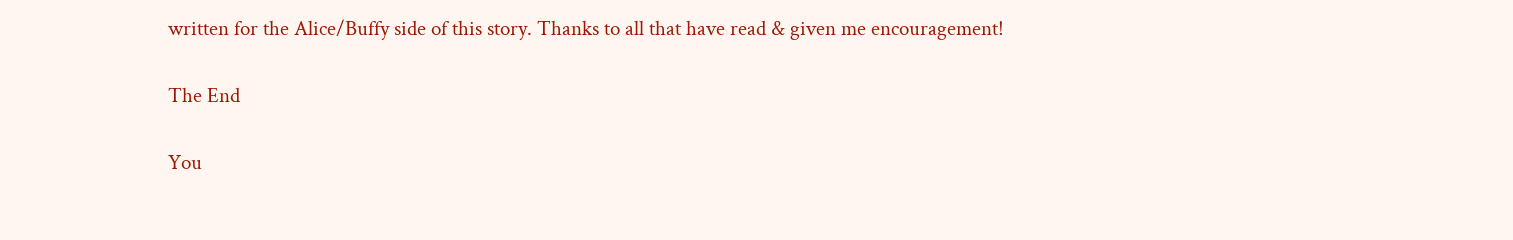written for the Alice/Buffy side of this story. Thanks to all that have read & given me encouragement!

The End

You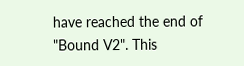have reached the end of "Bound V2". This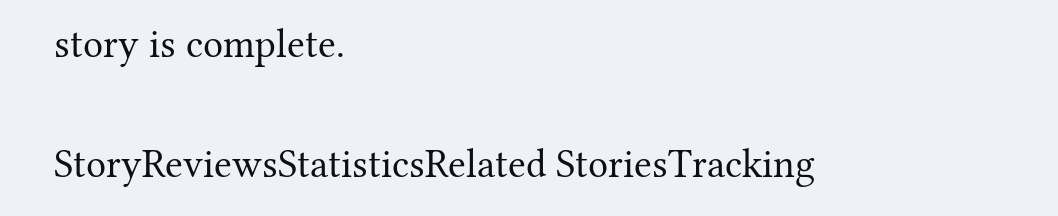story is complete.

StoryReviewsStatisticsRelated StoriesTracking